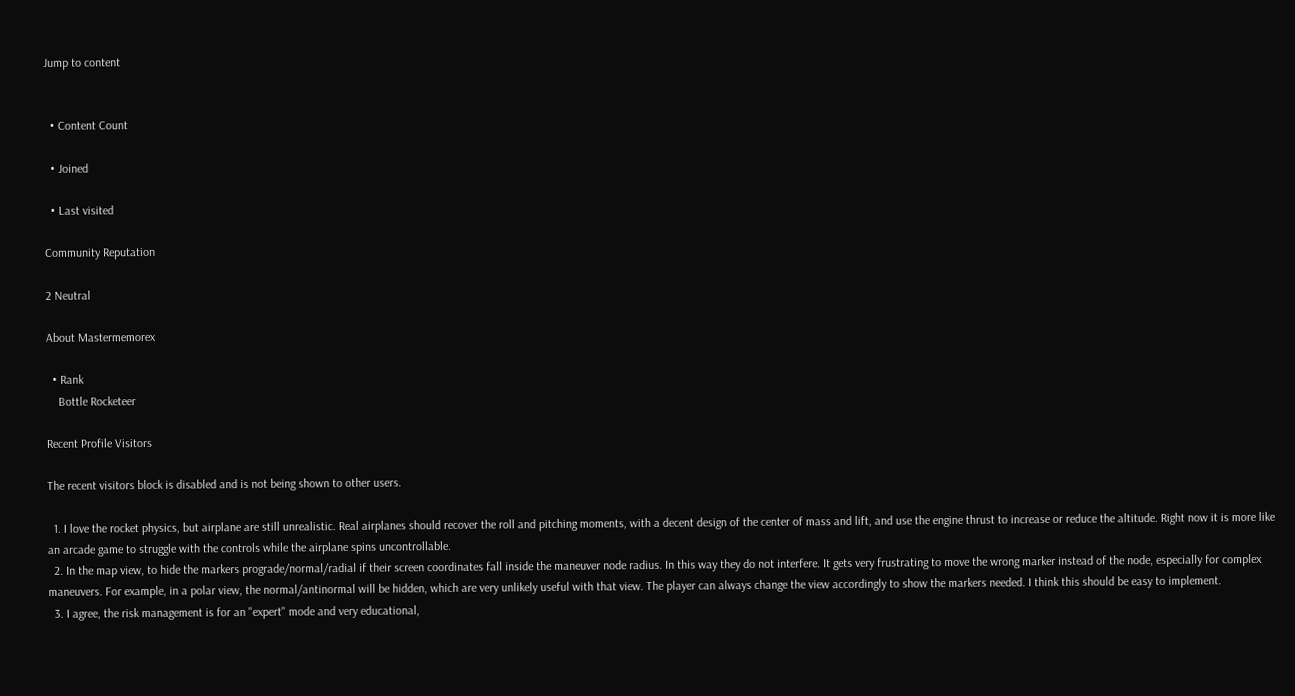Jump to content


  • Content Count

  • Joined

  • Last visited

Community Reputation

2 Neutral

About Mastermemorex

  • Rank
    Bottle Rocketeer

Recent Profile Visitors

The recent visitors block is disabled and is not being shown to other users.

  1. I love the rocket physics, but airplane are still unrealistic. Real airplanes should recover the roll and pitching moments, with a decent design of the center of mass and lift, and use the engine thrust to increase or reduce the altitude. Right now it is more like an arcade game to struggle with the controls while the airplane spins uncontrollable.
  2. In the map view, to hide the markers prograde/normal/radial if their screen coordinates fall inside the maneuver node radius. In this way they do not interfere. It gets very frustrating to move the wrong marker instead of the node, especially for complex maneuvers. For example, in a polar view, the normal/antinormal will be hidden, which are very unlikely useful with that view. The player can always change the view accordingly to show the markers needed. I think this should be easy to implement.
  3. I agree, the risk management is for an "expert" mode and very educational,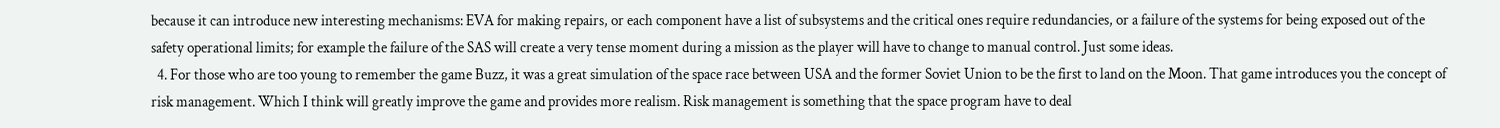because it can introduce new interesting mechanisms: EVA for making repairs, or each component have a list of subsystems and the critical ones require redundancies, or a failure of the systems for being exposed out of the safety operational limits; for example the failure of the SAS will create a very tense moment during a mission as the player will have to change to manual control. Just some ideas.
  4. For those who are too young to remember the game Buzz, it was a great simulation of the space race between USA and the former Soviet Union to be the first to land on the Moon. That game introduces you the concept of risk management. Which I think will greatly improve the game and provides more realism. Risk management is something that the space program have to deal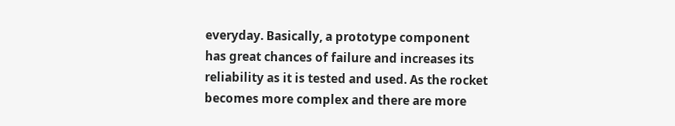everyday. Basically, a prototype component has great chances of failure and increases its reliability as it is tested and used. As the rocket becomes more complex and there are more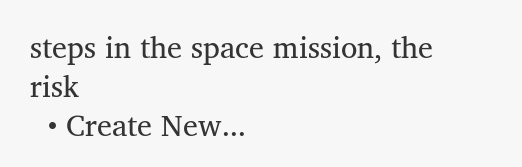steps in the space mission, the risk
  • Create New...